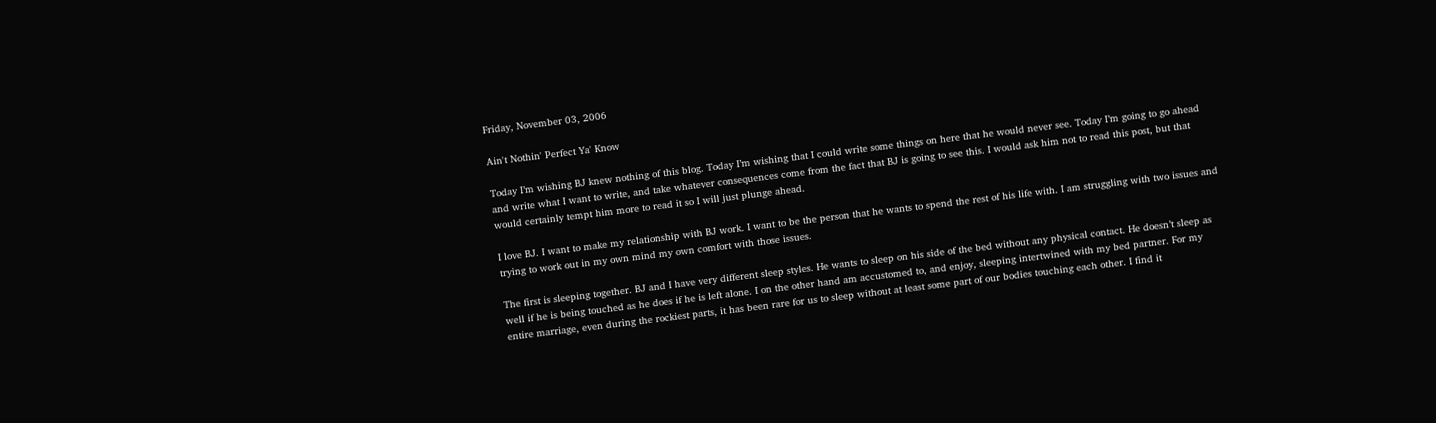Friday, November 03, 2006

Ain't Nothin' Perfect Ya' Know

Today I’m wishing BJ knew nothing of this blog. Today I’m wishing that I could write some things on here that he would never see. Today I’m going to go ahead and write what I want to write, and take whatever consequences come from the fact that BJ is going to see this. I would ask him not to read this post, but that would certainly tempt him more to read it so I will just plunge ahead.

I love BJ. I want to make my relationship with BJ work. I want to be the person that he wants to spend the rest of his life with. I am struggling with two issues and trying to work out in my own mind my own comfort with those issues.

The first is sleeping together. BJ and I have very different sleep styles. He wants to sleep on his side of the bed without any physical contact. He doesn’t sleep as well if he is being touched as he does if he is left alone. I on the other hand am accustomed to, and enjoy, sleeping intertwined with my bed partner. For my entire marriage, even during the rockiest parts, it has been rare for us to sleep without at least some part of our bodies touching each other. I find it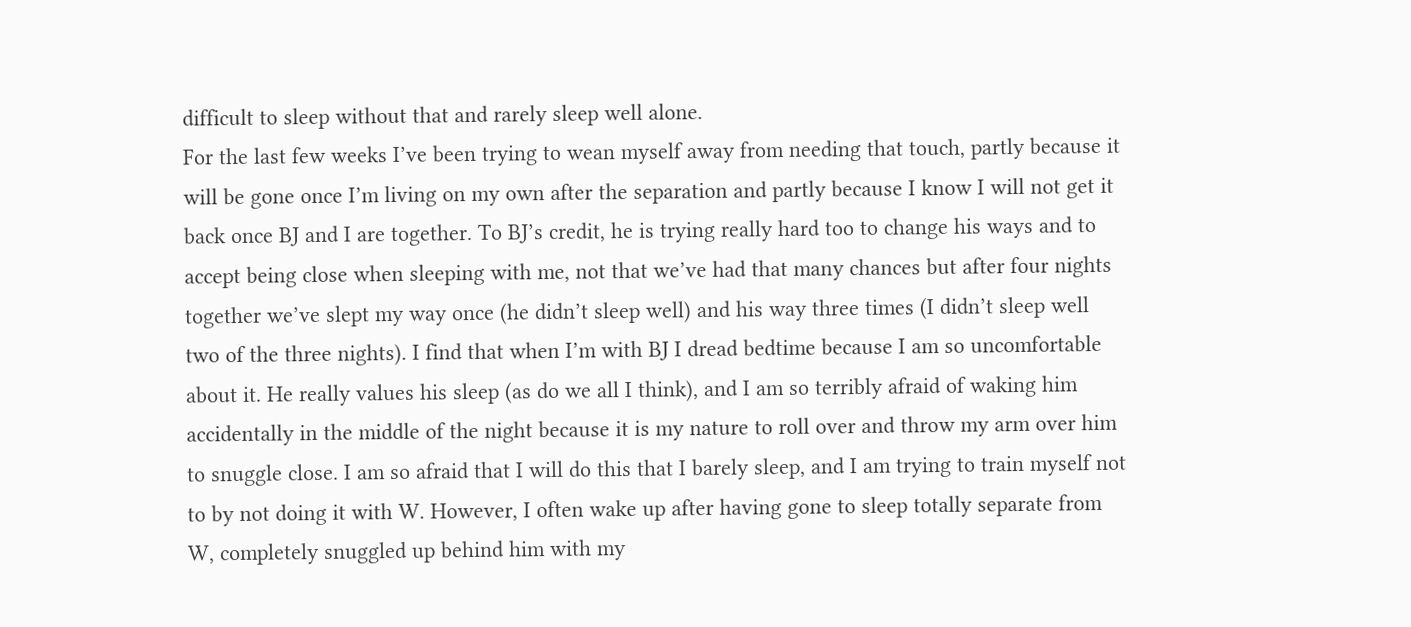difficult to sleep without that and rarely sleep well alone.
For the last few weeks I’ve been trying to wean myself away from needing that touch, partly because it will be gone once I’m living on my own after the separation and partly because I know I will not get it back once BJ and I are together. To BJ’s credit, he is trying really hard too to change his ways and to accept being close when sleeping with me, not that we’ve had that many chances but after four nights together we’ve slept my way once (he didn’t sleep well) and his way three times (I didn’t sleep well two of the three nights). I find that when I’m with BJ I dread bedtime because I am so uncomfortable about it. He really values his sleep (as do we all I think), and I am so terribly afraid of waking him accidentally in the middle of the night because it is my nature to roll over and throw my arm over him to snuggle close. I am so afraid that I will do this that I barely sleep, and I am trying to train myself not to by not doing it with W. However, I often wake up after having gone to sleep totally separate from W, completely snuggled up behind him with my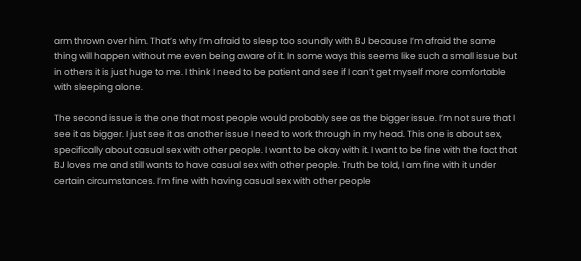arm thrown over him. That’s why I’m afraid to sleep too soundly with BJ because I’m afraid the same thing will happen without me even being aware of it. In some ways this seems like such a small issue but in others it is just huge to me. I think I need to be patient and see if I can’t get myself more comfortable with sleeping alone.

The second issue is the one that most people would probably see as the bigger issue. I’m not sure that I see it as bigger. I just see it as another issue I need to work through in my head. This one is about sex, specifically about casual sex with other people. I want to be okay with it. I want to be fine with the fact that BJ loves me and still wants to have casual sex with other people. Truth be told, I am fine with it under certain circumstances. I’m fine with having casual sex with other people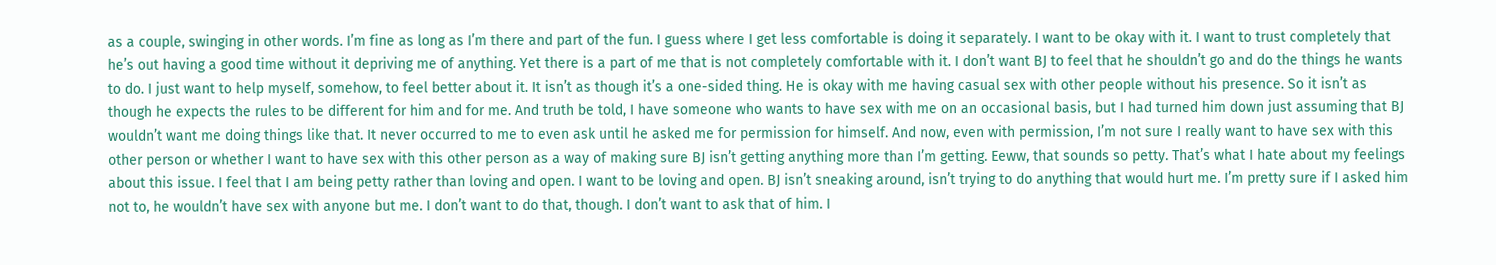as a couple, swinging in other words. I’m fine as long as I’m there and part of the fun. I guess where I get less comfortable is doing it separately. I want to be okay with it. I want to trust completely that he’s out having a good time without it depriving me of anything. Yet there is a part of me that is not completely comfortable with it. I don’t want BJ to feel that he shouldn’t go and do the things he wants to do. I just want to help myself, somehow, to feel better about it. It isn’t as though it’s a one-sided thing. He is okay with me having casual sex with other people without his presence. So it isn’t as though he expects the rules to be different for him and for me. And truth be told, I have someone who wants to have sex with me on an occasional basis, but I had turned him down just assuming that BJ wouldn’t want me doing things like that. It never occurred to me to even ask until he asked me for permission for himself. And now, even with permission, I’m not sure I really want to have sex with this other person or whether I want to have sex with this other person as a way of making sure BJ isn’t getting anything more than I’m getting. Eeww, that sounds so petty. That’s what I hate about my feelings about this issue. I feel that I am being petty rather than loving and open. I want to be loving and open. BJ isn’t sneaking around, isn’t trying to do anything that would hurt me. I’m pretty sure if I asked him not to, he wouldn’t have sex with anyone but me. I don’t want to do that, though. I don’t want to ask that of him. I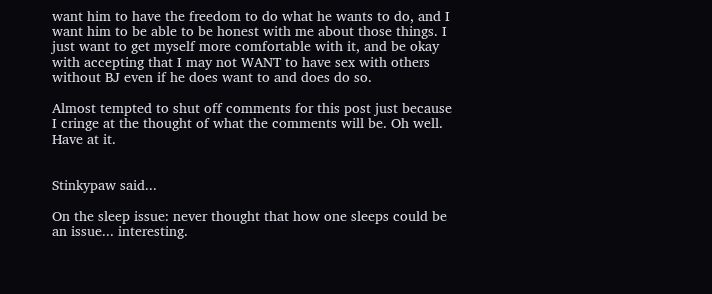want him to have the freedom to do what he wants to do, and I want him to be able to be honest with me about those things. I just want to get myself more comfortable with it, and be okay with accepting that I may not WANT to have sex with others without BJ even if he does want to and does do so.

Almost tempted to shut off comments for this post just because I cringe at the thought of what the comments will be. Oh well. Have at it.


Stinkypaw said...

On the sleep issue: never thought that how one sleeps could be an issue... interesting.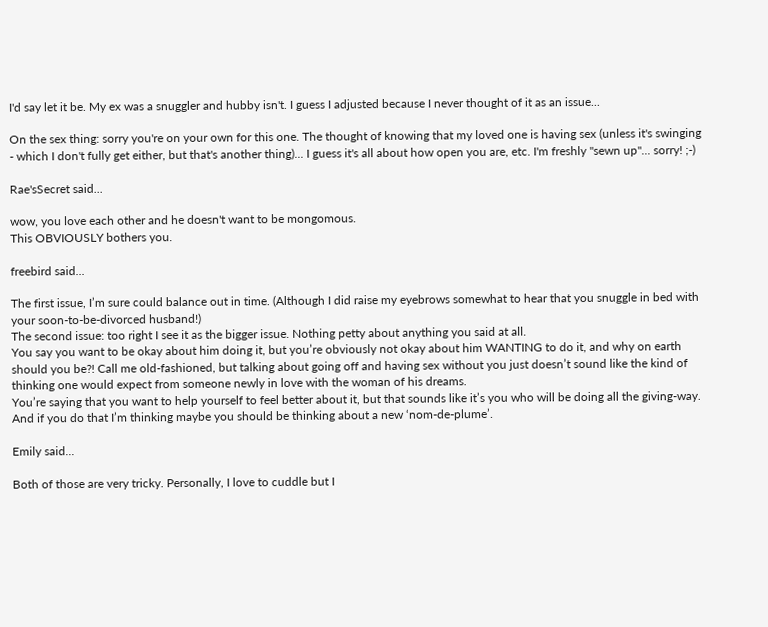I'd say let it be. My ex was a snuggler and hubby isn't. I guess I adjusted because I never thought of it as an issue...

On the sex thing: sorry you're on your own for this one. The thought of knowing that my loved one is having sex (unless it's swinging - which I don't fully get either, but that's another thing)... I guess it's all about how open you are, etc. I'm freshly "sewn up"... sorry! ;-)

Rae'sSecret said...

wow, you love each other and he doesn't want to be mongomous.
This OBVIOUSLY bothers you.

freebird said...

The first issue, I’m sure could balance out in time. (Although I did raise my eyebrows somewhat to hear that you snuggle in bed with your soon-to-be-divorced husband!)
The second issue: too right I see it as the bigger issue. Nothing petty about anything you said at all.
You say you want to be okay about him doing it, but you’re obviously not okay about him WANTING to do it, and why on earth should you be?! Call me old-fashioned, but talking about going off and having sex without you just doesn’t sound like the kind of thinking one would expect from someone newly in love with the woman of his dreams.
You’re saying that you want to help yourself to feel better about it, but that sounds like it’s you who will be doing all the giving-way. And if you do that I’m thinking maybe you should be thinking about a new ‘nom-de-plume’.

Emily said...

Both of those are very tricky. Personally, I love to cuddle but I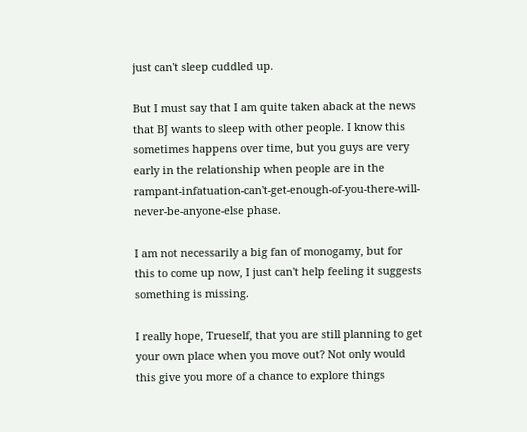just can't sleep cuddled up.

But I must say that I am quite taken aback at the news that BJ wants to sleep with other people. I know this sometimes happens over time, but you guys are very early in the relationship when people are in the rampant-infatuation-can't-get-enough-of-you-there-will-never-be-anyone-else phase.

I am not necessarily a big fan of monogamy, but for this to come up now, I just can't help feeling it suggests something is missing.

I really hope, Trueself, that you are still planning to get your own place when you move out? Not only would this give you more of a chance to explore things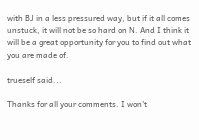with BJ in a less pressured way, but if it all comes unstuck, it will not be so hard on N. And I think it will be a great opportunity for you to find out what you are made of.

trueself said...

Thanks for all your comments. I won't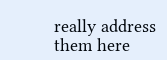really address them here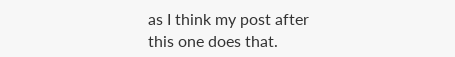as I think my post after this one does that.